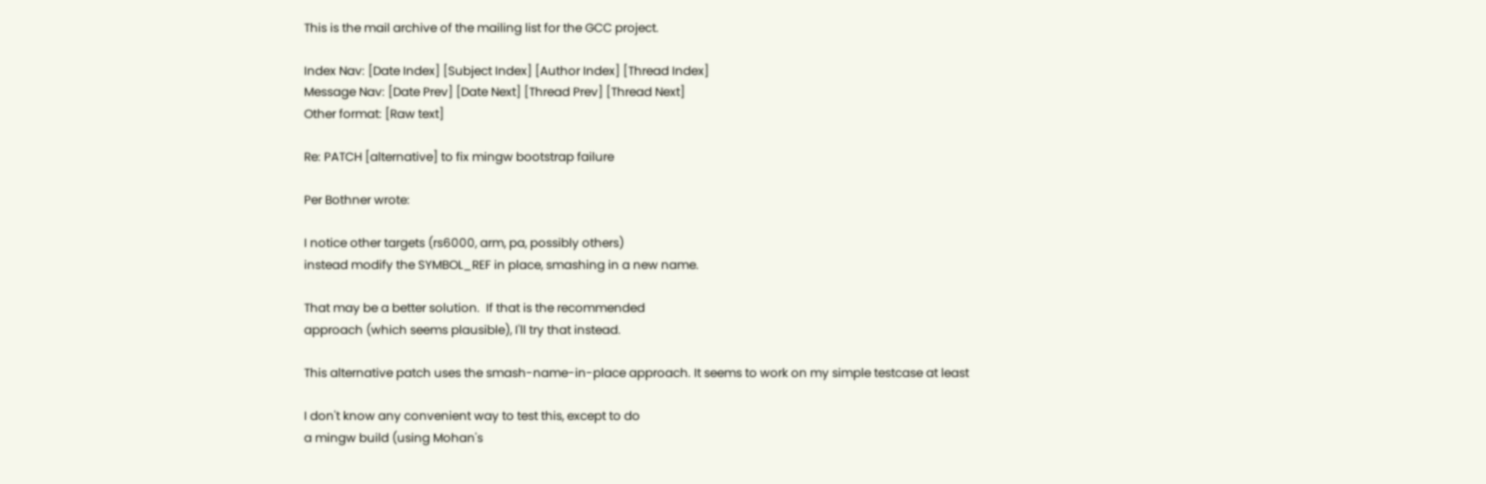This is the mail archive of the mailing list for the GCC project.

Index Nav: [Date Index] [Subject Index] [Author Index] [Thread Index]
Message Nav: [Date Prev] [Date Next] [Thread Prev] [Thread Next]
Other format: [Raw text]

Re: PATCH [alternative] to fix mingw bootstrap failure

Per Bothner wrote:

I notice other targets (rs6000, arm, pa, possibly others)
instead modify the SYMBOL_REF in place, smashing in a new name.

That may be a better solution.  If that is the recommended
approach (which seems plausible), I'll try that instead.

This alternative patch uses the smash-name-in-place approach. It seems to work on my simple testcase at least

I don't know any convenient way to test this, except to do
a mingw build (using Mohan's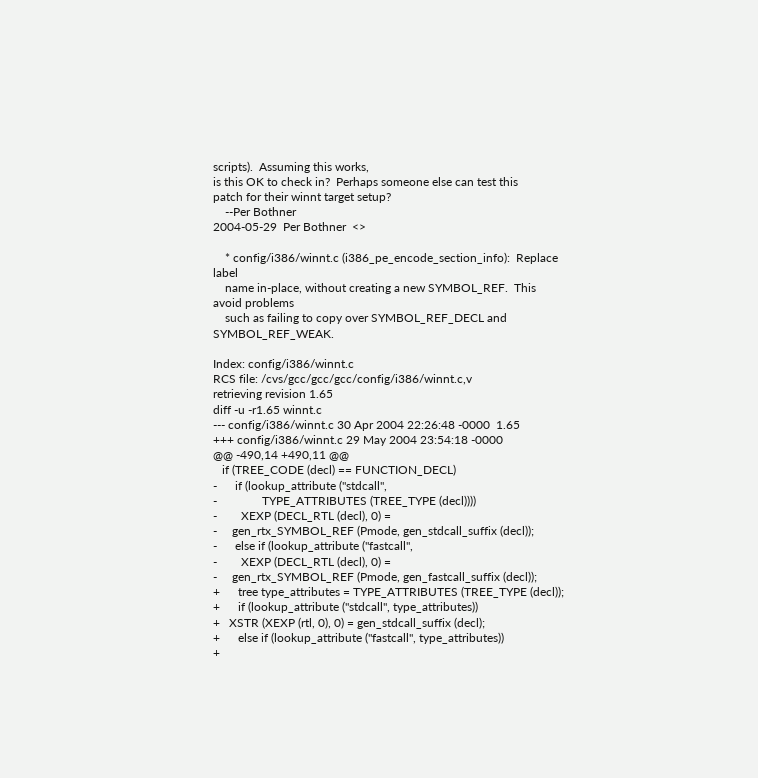scripts).  Assuming this works,
is this OK to check in?  Perhaps someone else can test this
patch for their winnt target setup?
    --Per Bothner
2004-05-29  Per Bothner  <>

    * config/i386/winnt.c (i386_pe_encode_section_info):  Replace label
    name in-place, without creating a new SYMBOL_REF.  This avoid problems
    such as failing to copy over SYMBOL_REF_DECL and SYMBOL_REF_WEAK.

Index: config/i386/winnt.c
RCS file: /cvs/gcc/gcc/gcc/config/i386/winnt.c,v
retrieving revision 1.65
diff -u -r1.65 winnt.c
--- config/i386/winnt.c 30 Apr 2004 22:26:48 -0000  1.65
+++ config/i386/winnt.c 29 May 2004 23:54:18 -0000
@@ -490,14 +490,11 @@
   if (TREE_CODE (decl) == FUNCTION_DECL)
-      if (lookup_attribute ("stdcall",
-               TYPE_ATTRIBUTES (TREE_TYPE (decl))))
-        XEXP (DECL_RTL (decl), 0) =
-     gen_rtx_SYMBOL_REF (Pmode, gen_stdcall_suffix (decl));
-      else if (lookup_attribute ("fastcall",
-        XEXP (DECL_RTL (decl), 0) =
-     gen_rtx_SYMBOL_REF (Pmode, gen_fastcall_suffix (decl));
+      tree type_attributes = TYPE_ATTRIBUTES (TREE_TYPE (decl));
+      if (lookup_attribute ("stdcall", type_attributes))
+   XSTR (XEXP (rtl, 0), 0) = gen_stdcall_suffix (decl);
+      else if (lookup_attribute ("fastcall", type_attributes))
+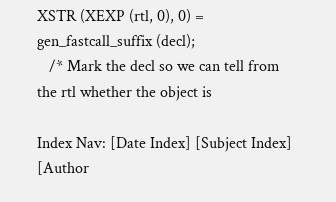XSTR (XEXP (rtl, 0), 0) = gen_fastcall_suffix (decl);
   /* Mark the decl so we can tell from the rtl whether the object is

Index Nav: [Date Index] [Subject Index] [Author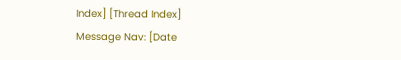Index] [Thread Index]
Message Nav: [Date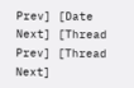Prev] [Date Next] [Thread Prev] [Thread Next]